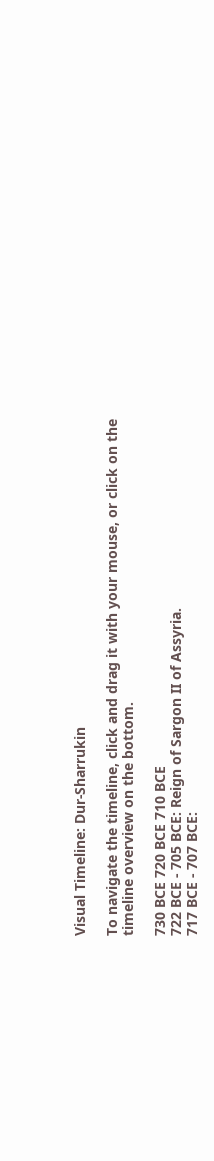Visual Timeline: Dur-Sharrukin

To navigate the timeline, click and drag it with your mouse, or click on the timeline overview on the bottom.

730 BCE 720 BCE 710 BCE
722 BCE - 705 BCE: Reign of Sargon II of Assyria.
717 BCE - 707 BCE: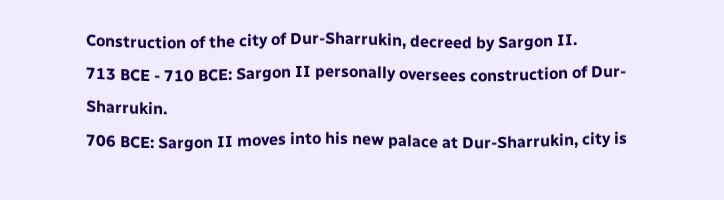Construction of the city of Dur-Sharrukin, decreed by Sargon II.
713 BCE - 710 BCE: Sargon II personally oversees construction of Dur-Sharrukin.
706 BCE: Sargon II moves into his new palace at Dur-Sharrukin, city is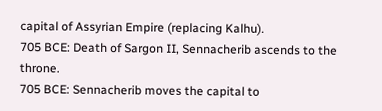capital of Assyrian Empire (replacing Kalhu).
705 BCE: Death of Sargon II, Sennacherib ascends to the throne.
705 BCE: Sennacherib moves the capital to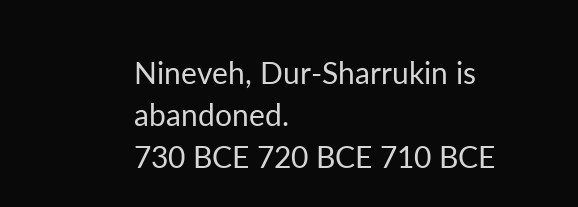Nineveh, Dur-Sharrukin is abandoned.
730 BCE 720 BCE 710 BCE